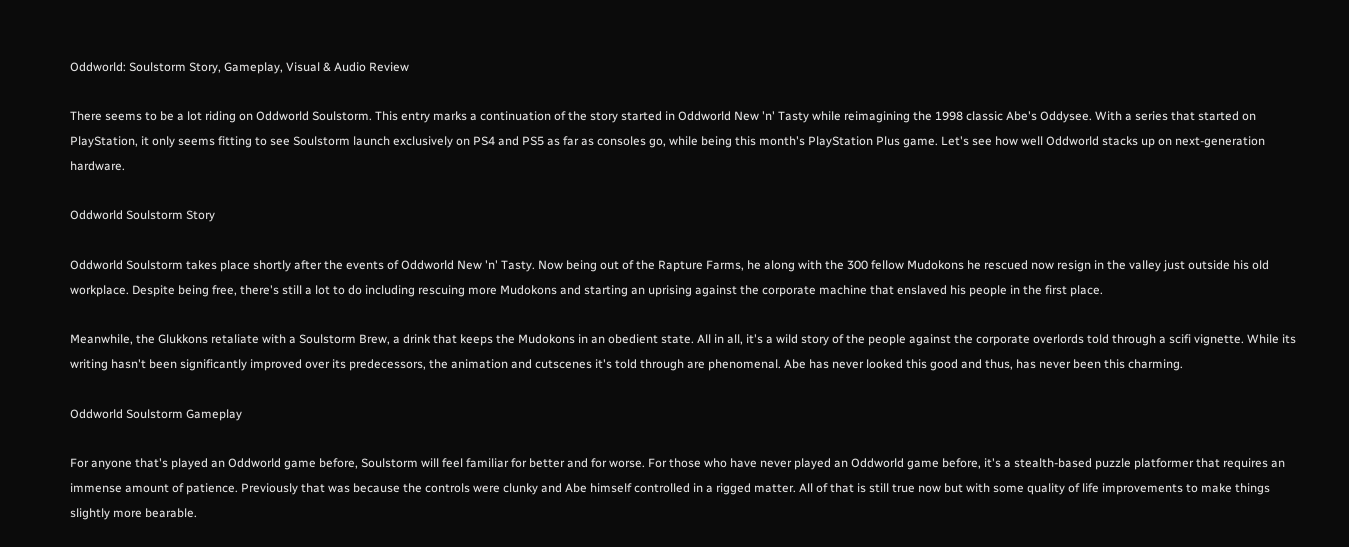Oddworld: Soulstorm Story, Gameplay, Visual & Audio Review

There seems to be a lot riding on Oddworld Soulstorm. This entry marks a continuation of the story started in Oddworld New 'n' Tasty while reimagining the 1998 classic Abe's Oddysee. With a series that started on PlayStation, it only seems fitting to see Soulstorm launch exclusively on PS4 and PS5 as far as consoles go, while being this month's PlayStation Plus game. Let's see how well Oddworld stacks up on next-generation hardware.

Oddworld Soulstorm Story

Oddworld Soulstorm takes place shortly after the events of Oddworld New 'n' Tasty. Now being out of the Rapture Farms, he along with the 300 fellow Mudokons he rescued now resign in the valley just outside his old workplace. Despite being free, there's still a lot to do including rescuing more Mudokons and starting an uprising against the corporate machine that enslaved his people in the first place.

Meanwhile, the Glukkons retaliate with a Soulstorm Brew, a drink that keeps the Mudokons in an obedient state. All in all, it's a wild story of the people against the corporate overlords told through a scifi vignette. While its writing hasn't been significantly improved over its predecessors, the animation and cutscenes it's told through are phenomenal. Abe has never looked this good and thus, has never been this charming.

Oddworld Soulstorm Gameplay

For anyone that's played an Oddworld game before, Soulstorm will feel familiar for better and for worse. For those who have never played an Oddworld game before, it's a stealth-based puzzle platformer that requires an immense amount of patience. Previously that was because the controls were clunky and Abe himself controlled in a rigged matter. All of that is still true now but with some quality of life improvements to make things slightly more bearable.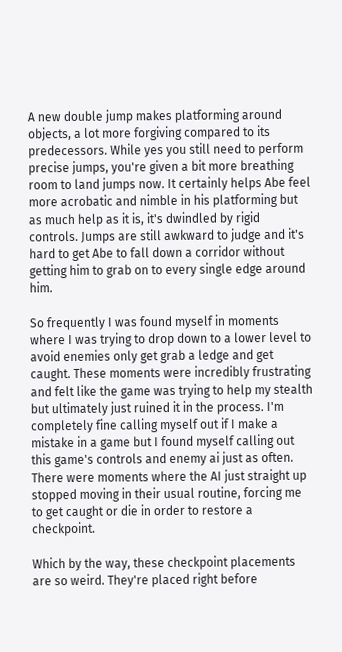A new double jump makes platforming around objects, a lot more forgiving compared to its predecessors. While yes you still need to perform precise jumps, you're given a bit more breathing room to land jumps now. It certainly helps Abe feel more acrobatic and nimble in his platforming but as much help as it is, it's dwindled by rigid controls. Jumps are still awkward to judge and it's hard to get Abe to fall down a corridor without getting him to grab on to every single edge around him.

So frequently I was found myself in moments where I was trying to drop down to a lower level to avoid enemies only get grab a ledge and get caught. These moments were incredibly frustrating and felt like the game was trying to help my stealth but ultimately just ruined it in the process. I'm completely fine calling myself out if I make a mistake in a game but I found myself calling out this game's controls and enemy ai just as often. There were moments where the AI just straight up stopped moving in their usual routine, forcing me to get caught or die in order to restore a checkpoint.

Which by the way, these checkpoint placements are so weird. They're placed right before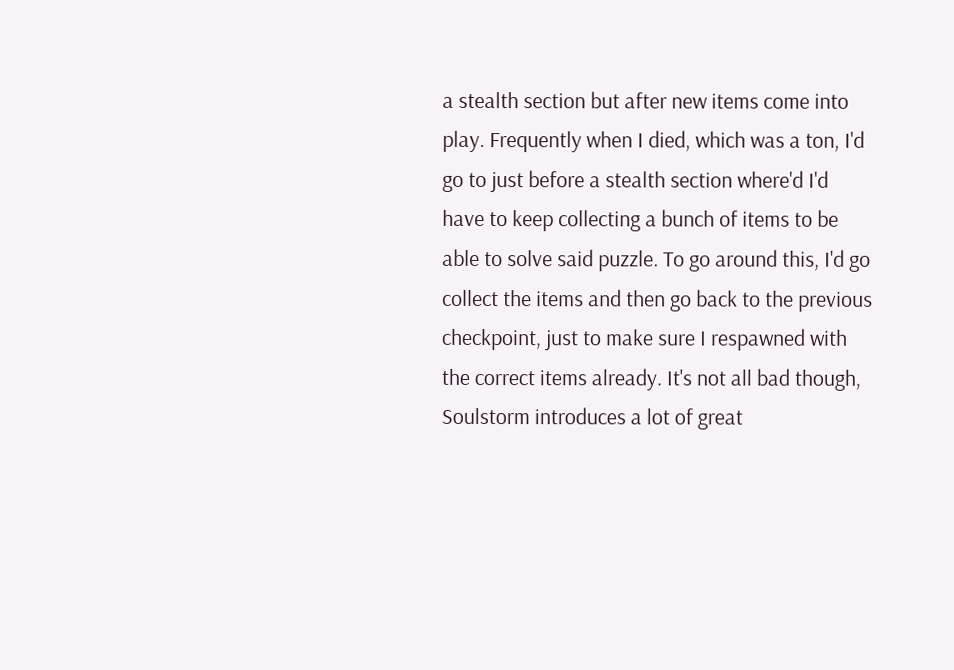a stealth section but after new items come into play. Frequently when I died, which was a ton, I'd go to just before a stealth section where'd I'd have to keep collecting a bunch of items to be able to solve said puzzle. To go around this, I'd go collect the items and then go back to the previous checkpoint, just to make sure I respawned with the correct items already. It's not all bad though, Soulstorm introduces a lot of great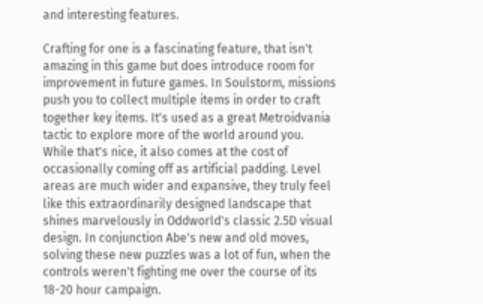and interesting features.

Crafting for one is a fascinating feature, that isn't amazing in this game but does introduce room for improvement in future games. In Soulstorm, missions push you to collect multiple items in order to craft together key items. It's used as a great Metroidvania tactic to explore more of the world around you. While that's nice, it also comes at the cost of occasionally coming off as artificial padding. Level areas are much wider and expansive, they truly feel like this extraordinarily designed landscape that shines marvelously in Oddworld's classic 2.5D visual design. In conjunction Abe's new and old moves, solving these new puzzles was a lot of fun, when the controls weren't fighting me over the course of its 18-20 hour campaign.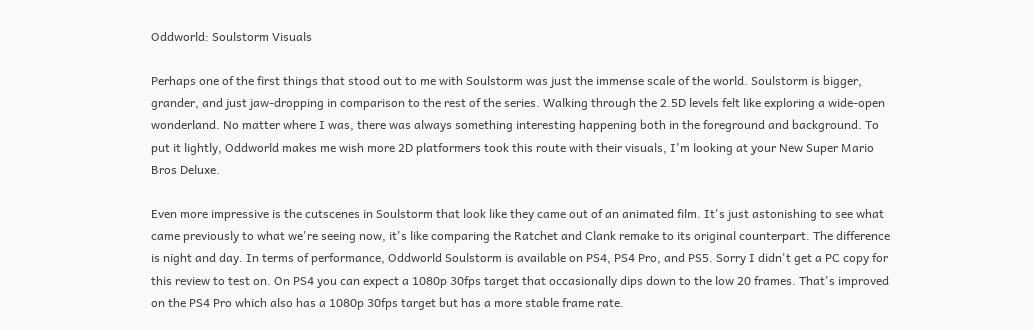Oddworld: Soulstorm Visuals

Perhaps one of the first things that stood out to me with Soulstorm was just the immense scale of the world. Soulstorm is bigger, grander, and just jaw-dropping in comparison to the rest of the series. Walking through the 2.5D levels felt like exploring a wide-open wonderland. No matter where I was, there was always something interesting happening both in the foreground and background. To put it lightly, Oddworld makes me wish more 2D platformers took this route with their visuals, I'm looking at your New Super Mario Bros Deluxe.

Even more impressive is the cutscenes in Soulstorm that look like they came out of an animated film. It's just astonishing to see what came previously to what we're seeing now, it's like comparing the Ratchet and Clank remake to its original counterpart. The difference is night and day. In terms of performance, Oddworld Soulstorm is available on PS4, PS4 Pro, and PS5. Sorry I didn't get a PC copy for this review to test on. On PS4 you can expect a 1080p 30fps target that occasionally dips down to the low 20 frames. That's improved on the PS4 Pro which also has a 1080p 30fps target but has a more stable frame rate.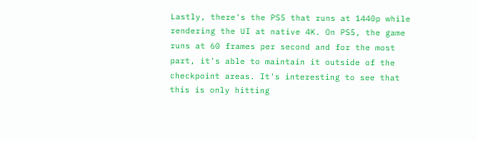Lastly, there's the PS5 that runs at 1440p while rendering the UI at native 4K. On PS5, the game runs at 60 frames per second and for the most part, it's able to maintain it outside of the checkpoint areas. It's interesting to see that this is only hitting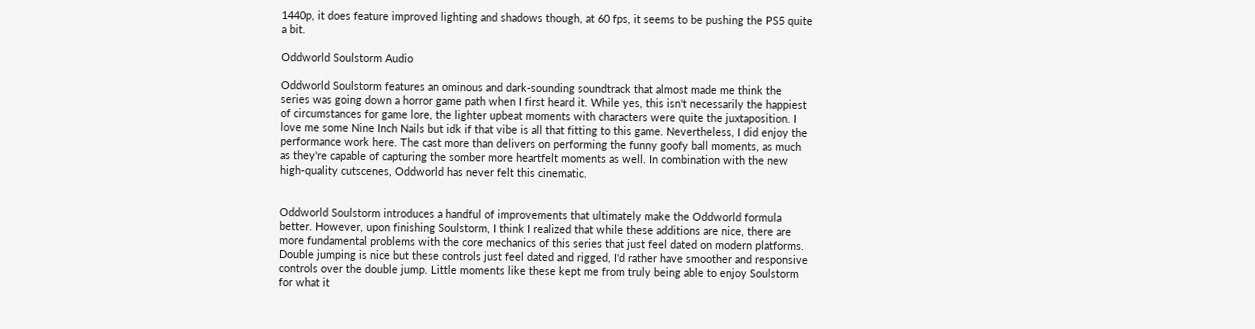1440p, it does feature improved lighting and shadows though, at 60 fps, it seems to be pushing the PS5 quite a bit.

Oddworld Soulstorm Audio

Oddworld Soulstorm features an ominous and dark-sounding soundtrack that almost made me think the series was going down a horror game path when I first heard it. While yes, this isn't necessarily the happiest of circumstances for game lore, the lighter upbeat moments with characters were quite the juxtaposition. I love me some Nine Inch Nails but idk if that vibe is all that fitting to this game. Nevertheless, I did enjoy the performance work here. The cast more than delivers on performing the funny goofy ball moments, as much as they're capable of capturing the somber more heartfelt moments as well. In combination with the new high-quality cutscenes, Oddworld has never felt this cinematic.


Oddworld Soulstorm introduces a handful of improvements that ultimately make the Oddworld formula better. However, upon finishing Soulstorm, I think I realized that while these additions are nice, there are more fundamental problems with the core mechanics of this series that just feel dated on modern platforms. Double jumping is nice but these controls just feel dated and rigged, I'd rather have smoother and responsive controls over the double jump. Little moments like these kept me from truly being able to enjoy Soulstorm for what it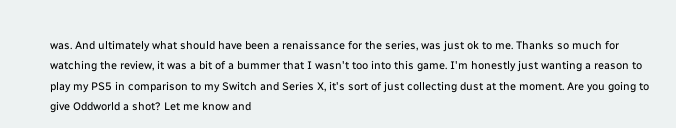was. And ultimately what should have been a renaissance for the series, was just ok to me. Thanks so much for watching the review, it was a bit of a bummer that I wasn't too into this game. I'm honestly just wanting a reason to play my PS5 in comparison to my Switch and Series X, it's sort of just collecting dust at the moment. Are you going to give Oddworld a shot? Let me know and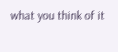what you think of it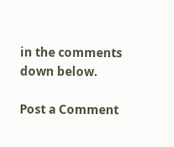in the comments down below.

Post a Comment